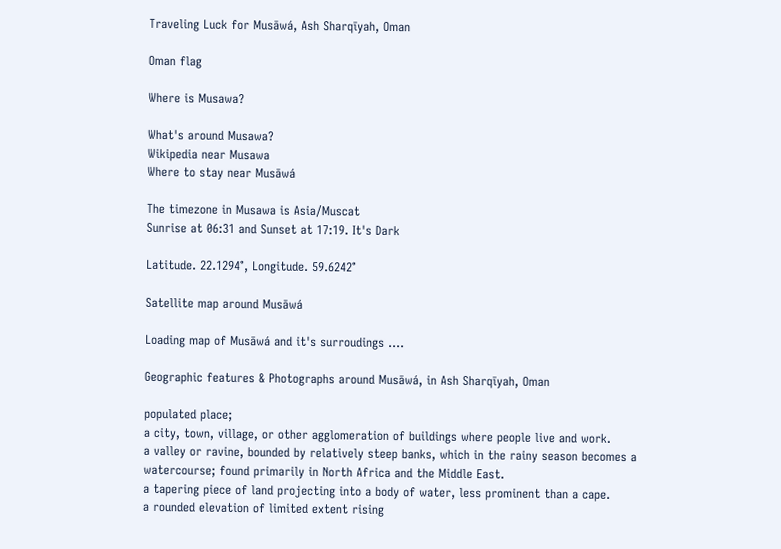Traveling Luck for Musāwá, Ash Sharqīyah, Oman

Oman flag

Where is Musawa?

What's around Musawa?
Wikipedia near Musawa
Where to stay near Musāwá

The timezone in Musawa is Asia/Muscat
Sunrise at 06:31 and Sunset at 17:19. It's Dark

Latitude. 22.1294°, Longitude. 59.6242°

Satellite map around Musāwá

Loading map of Musāwá and it's surroudings ....

Geographic features & Photographs around Musāwá, in Ash Sharqīyah, Oman

populated place;
a city, town, village, or other agglomeration of buildings where people live and work.
a valley or ravine, bounded by relatively steep banks, which in the rainy season becomes a watercourse; found primarily in North Africa and the Middle East.
a tapering piece of land projecting into a body of water, less prominent than a cape.
a rounded elevation of limited extent rising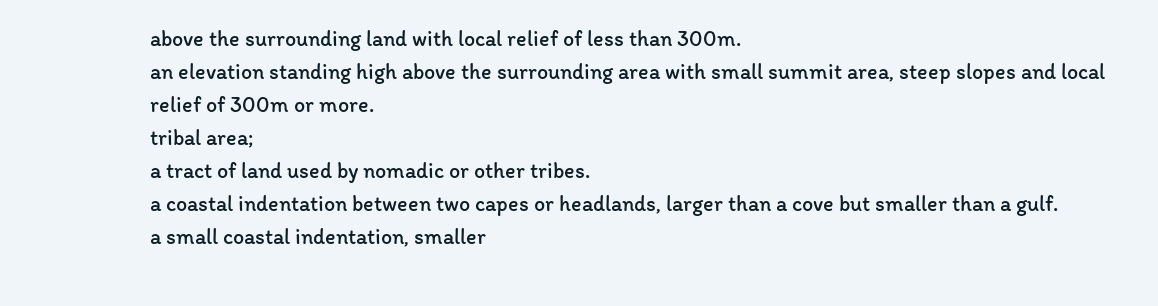above the surrounding land with local relief of less than 300m.
an elevation standing high above the surrounding area with small summit area, steep slopes and local relief of 300m or more.
tribal area;
a tract of land used by nomadic or other tribes.
a coastal indentation between two capes or headlands, larger than a cove but smaller than a gulf.
a small coastal indentation, smaller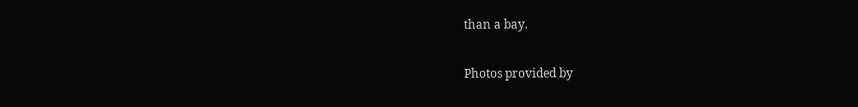than a bay.

Photos provided by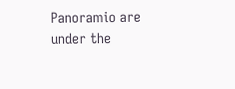Panoramio are under the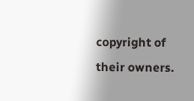copyright of their owners.